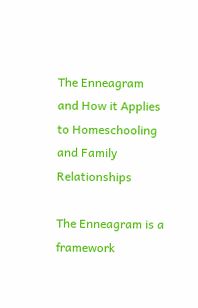The Enneagram and How it Applies to Homeschooling and Family Relationships

The Enneagram is a framework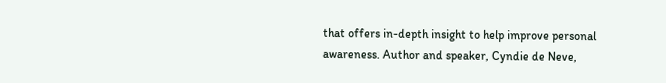that offers in-depth insight to help improve personal awareness. Author and speaker, Cyndie de Neve,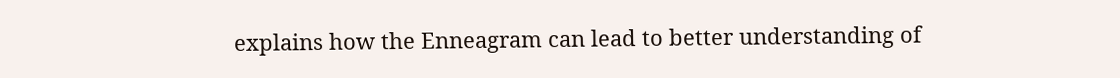explains how the Enneagram can lead to better understanding of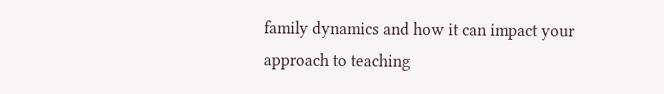family dynamics and how it can impact your approach to teaching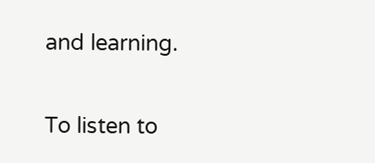and learning.

To listen to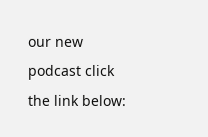our new podcast click the link below: